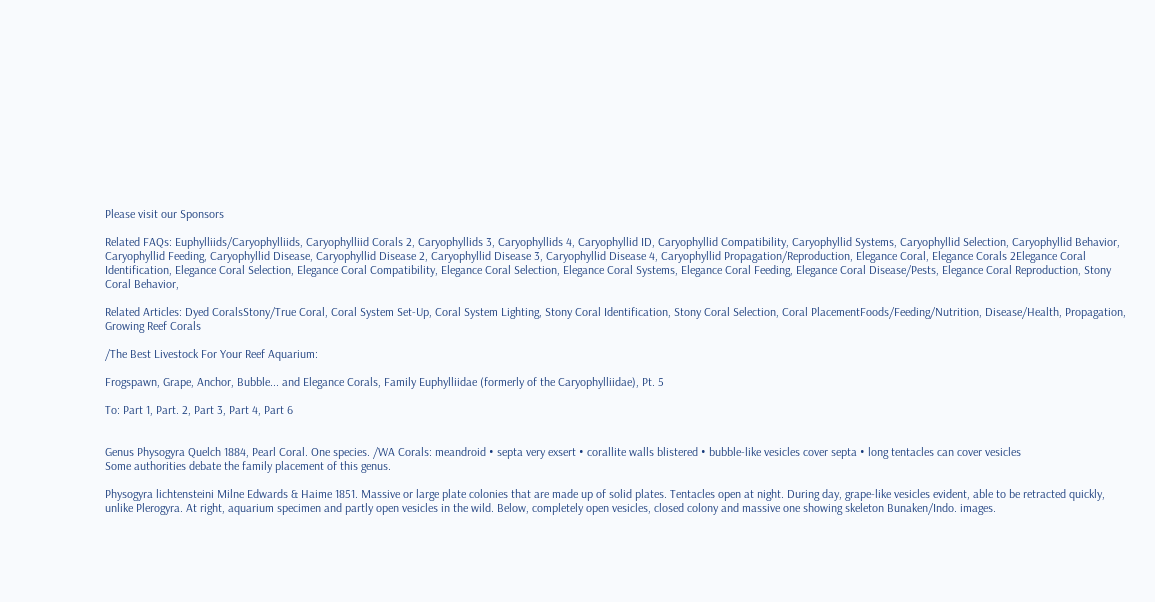Please visit our Sponsors

Related FAQs: Euphylliids/Caryophylliids, Caryophylliid Corals 2, Caryophyllids 3, Caryophyllids 4, Caryophyllid ID, Caryophyllid Compatibility, Caryophyllid Systems, Caryophyllid Selection, Caryophyllid Behavior, Caryophyllid Feeding, Caryophyllid Disease, Caryophyllid Disease 2, Caryophyllid Disease 3, Caryophyllid Disease 4, Caryophyllid Propagation/Reproduction, Elegance Coral, Elegance Corals 2Elegance Coral Identification, Elegance Coral Selection, Elegance Coral Compatibility, Elegance Coral Selection, Elegance Coral Systems, Elegance Coral Feeding, Elegance Coral Disease/Pests, Elegance Coral Reproduction, Stony Coral Behavior,

Related Articles: Dyed CoralsStony/True Coral, Coral System Set-Up, Coral System Lighting, Stony Coral Identification, Stony Coral Selection, Coral PlacementFoods/Feeding/Nutrition, Disease/Health, Propagation, Growing Reef Corals

/The Best Livestock For Your Reef Aquarium:

Frogspawn, Grape, Anchor, Bubble... and Elegance Corals, Family Euphylliidae (formerly of the Caryophylliidae), Pt. 5

To: Part 1, Part. 2, Part 3, Part 4, Part 6


Genus Physogyra Quelch 1884, Pearl Coral. One species. /WA Corals: meandroid • septa very exsert • corallite walls blistered • bubble-like vesicles cover septa • long tentacles can cover vesicles
Some authorities debate the family placement of this genus.

Physogyra lichtensteini Milne Edwards & Haime 1851. Massive or large plate colonies that are made up of solid plates. Tentacles open at night. During day, grape-like vesicles evident, able to be retracted quickly, unlike Plerogyra. At right, aquarium specimen and partly open vesicles in the wild. Below, completely open vesicles, closed colony and massive one showing skeleton Bunaken/Indo. images.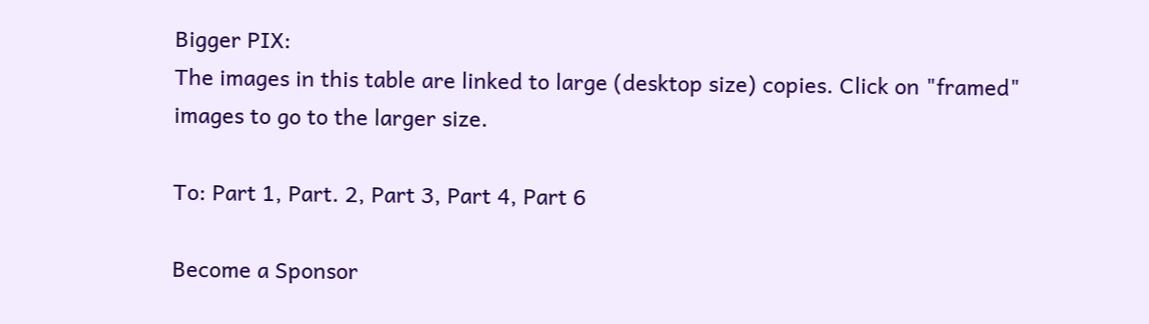Bigger PIX:
The images in this table are linked to large (desktop size) copies. Click on "framed" images to go to the larger size.

To: Part 1, Part. 2, Part 3, Part 4, Part 6

Become a Sponsor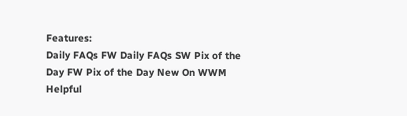Features:
Daily FAQs FW Daily FAQs SW Pix of the Day FW Pix of the Day New On WWM
Helpful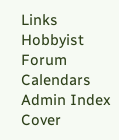Links Hobbyist Forum Calendars Admin Index Cover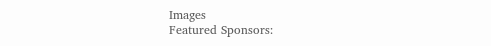Images
Featured Sponsors: